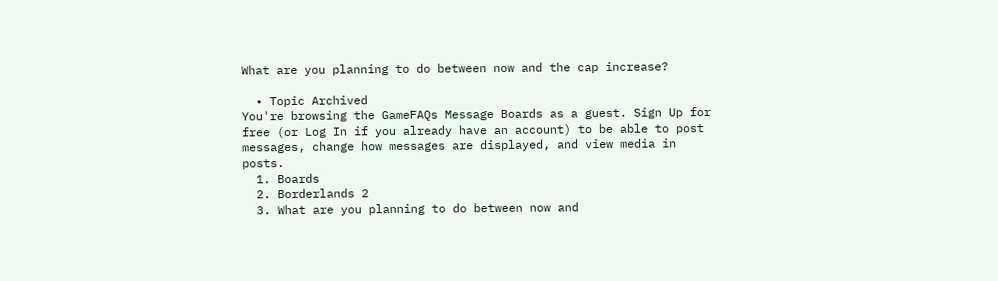What are you planning to do between now and the cap increase?

  • Topic Archived
You're browsing the GameFAQs Message Boards as a guest. Sign Up for free (or Log In if you already have an account) to be able to post messages, change how messages are displayed, and view media in posts.
  1. Boards
  2. Borderlands 2
  3. What are you planning to do between now and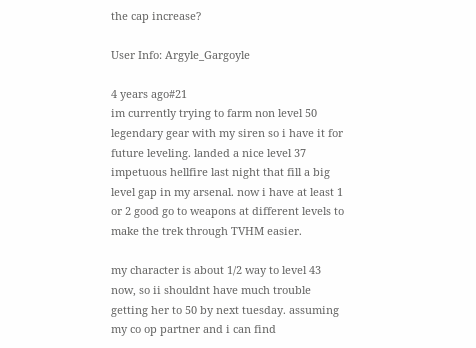the cap increase?

User Info: Argyle_Gargoyle

4 years ago#21
im currently trying to farm non level 50 legendary gear with my siren so i have it for future leveling. landed a nice level 37 impetuous hellfire last night that fill a big level gap in my arsenal. now i have at least 1 or 2 good go to weapons at different levels to make the trek through TVHM easier.

my character is about 1/2 way to level 43 now, so ii shouldnt have much trouble getting her to 50 by next tuesday. assuming my co op partner and i can find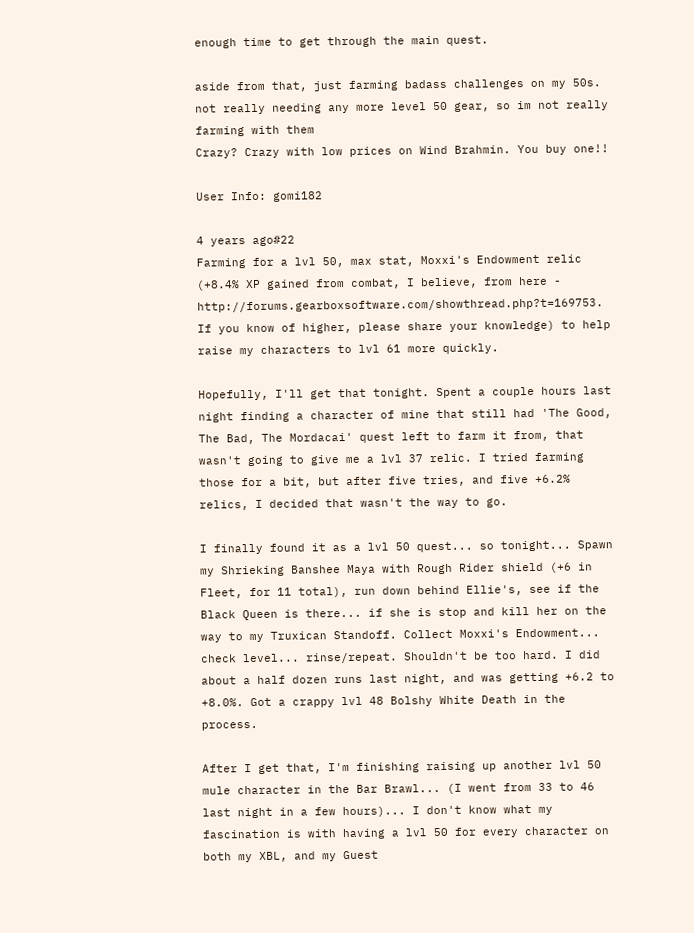enough time to get through the main quest.

aside from that, just farming badass challenges on my 50s. not really needing any more level 50 gear, so im not really farming with them
Crazy? Crazy with low prices on Wind Brahmin. You buy one!!

User Info: gomi182

4 years ago#22
Farming for a lvl 50, max stat, Moxxi's Endowment relic (+8.4% XP gained from combat, I believe, from here - http://forums.gearboxsoftware.com/showthread.php?t=169753. If you know of higher, please share your knowledge) to help raise my characters to lvl 61 more quickly.

Hopefully, I'll get that tonight. Spent a couple hours last night finding a character of mine that still had 'The Good, The Bad, The Mordacai' quest left to farm it from, that wasn't going to give me a lvl 37 relic. I tried farming those for a bit, but after five tries, and five +6.2% relics, I decided that wasn't the way to go.

I finally found it as a lvl 50 quest... so tonight... Spawn my Shrieking Banshee Maya with Rough Rider shield (+6 in Fleet, for 11 total), run down behind Ellie's, see if the Black Queen is there... if she is stop and kill her on the way to my Truxican Standoff. Collect Moxxi's Endowment... check level... rinse/repeat. Shouldn't be too hard. I did about a half dozen runs last night, and was getting +6.2 to +8.0%. Got a crappy lvl 48 Bolshy White Death in the process.

After I get that, I'm finishing raising up another lvl 50 mule character in the Bar Brawl... (I went from 33 to 46 last night in a few hours)... I don't know what my fascination is with having a lvl 50 for every character on both my XBL, and my Guest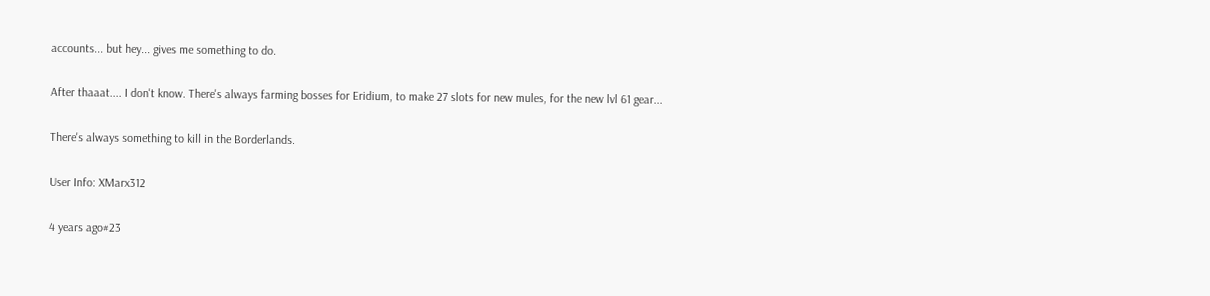accounts... but hey... gives me something to do.

After thaaat.... I don't know. There's always farming bosses for Eridium, to make 27 slots for new mules, for the new lvl 61 gear...

There's always something to kill in the Borderlands.

User Info: XMarx312

4 years ago#23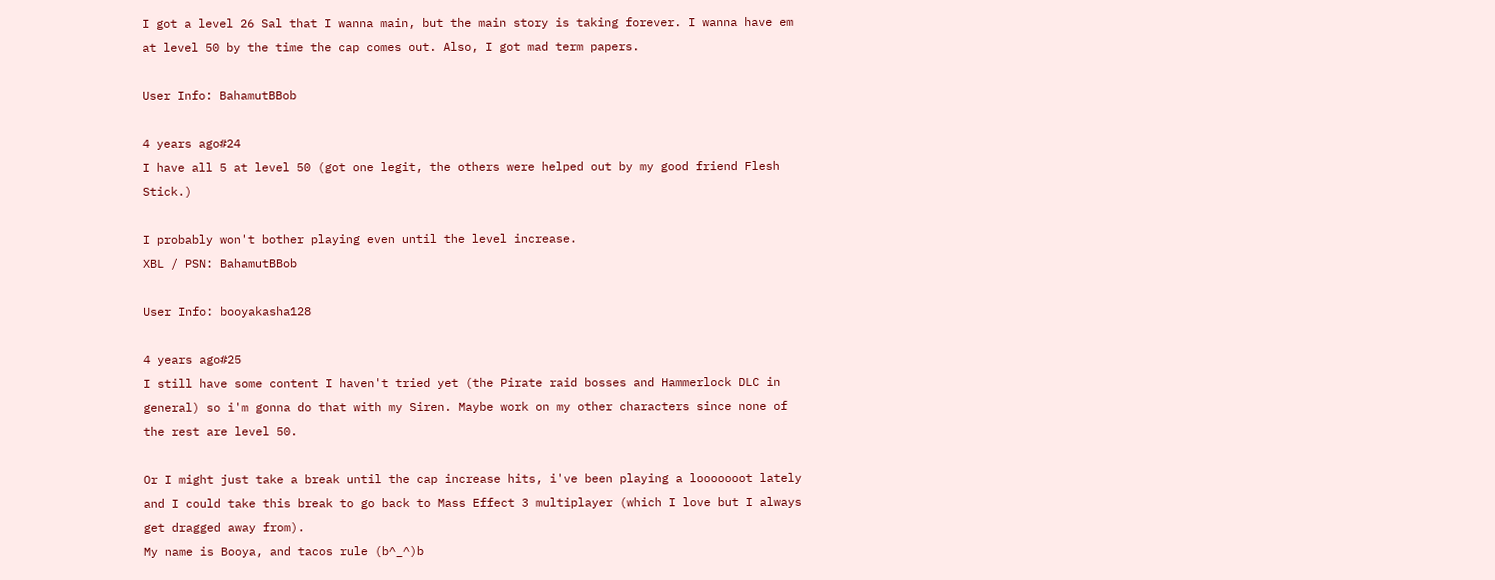I got a level 26 Sal that I wanna main, but the main story is taking forever. I wanna have em at level 50 by the time the cap comes out. Also, I got mad term papers.

User Info: BahamutBBob

4 years ago#24
I have all 5 at level 50 (got one legit, the others were helped out by my good friend Flesh Stick.)

I probably won't bother playing even until the level increase.
XBL / PSN: BahamutBBob

User Info: booyakasha128

4 years ago#25
I still have some content I haven't tried yet (the Pirate raid bosses and Hammerlock DLC in general) so i'm gonna do that with my Siren. Maybe work on my other characters since none of the rest are level 50.

Or I might just take a break until the cap increase hits, i've been playing a looooooot lately and I could take this break to go back to Mass Effect 3 multiplayer (which I love but I always get dragged away from).
My name is Booya, and tacos rule (b^_^)b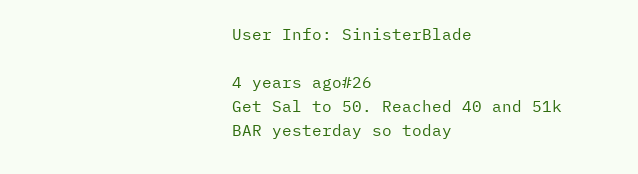User Info: SinisterBlade

4 years ago#26
Get Sal to 50. Reached 40 and 51k BAR yesterday so today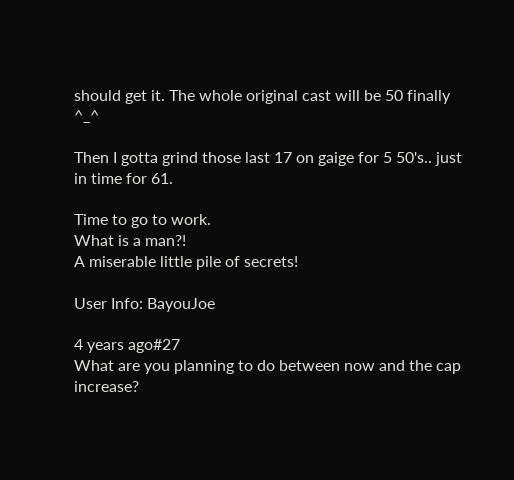should get it. The whole original cast will be 50 finally ^_^

Then I gotta grind those last 17 on gaige for 5 50's.. just in time for 61.

Time to go to work.
What is a man?!
A miserable little pile of secrets!

User Info: BayouJoe

4 years ago#27
What are you planning to do between now and the cap increase?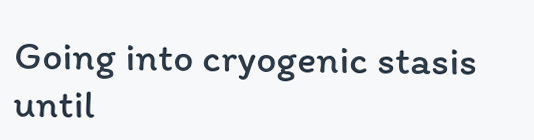Going into cryogenic stasis until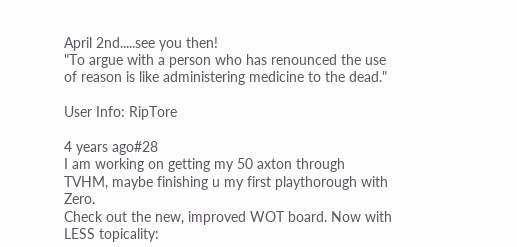April 2nd.....see you then!
"To argue with a person who has renounced the use of reason is like administering medicine to the dead."

User Info: RipTore

4 years ago#28
I am working on getting my 50 axton through TVHM, maybe finishing u my first playthorough with Zero.
Check out the new, improved WOT board. Now with LESS topicality: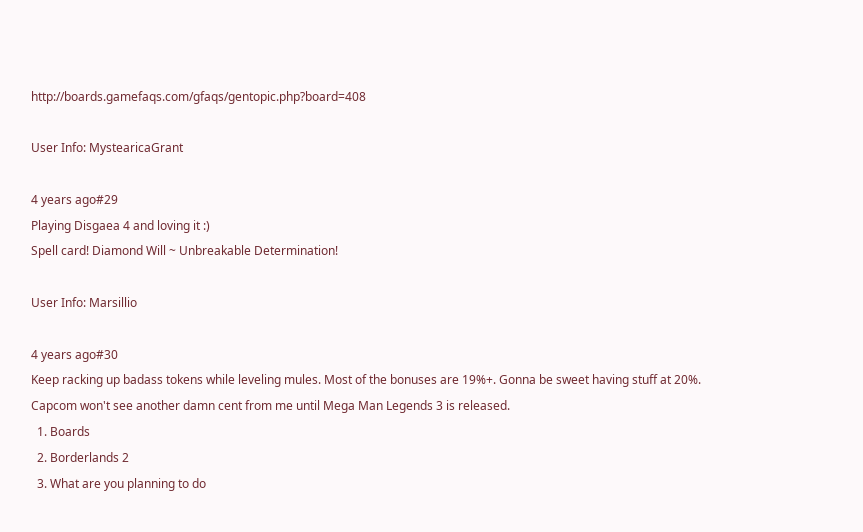http://boards.gamefaqs.com/gfaqs/gentopic.php?board=408

User Info: MystearicaGrant

4 years ago#29
Playing Disgaea 4 and loving it :)
Spell card! Diamond Will ~ Unbreakable Determination!

User Info: Marsillio

4 years ago#30
Keep racking up badass tokens while leveling mules. Most of the bonuses are 19%+. Gonna be sweet having stuff at 20%.
Capcom won't see another damn cent from me until Mega Man Legends 3 is released.
  1. Boards
  2. Borderlands 2
  3. What are you planning to do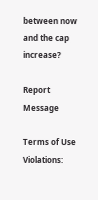between now and the cap increase?

Report Message

Terms of Use Violations: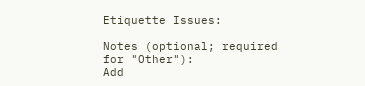Etiquette Issues:

Notes (optional; required for "Other"):
Add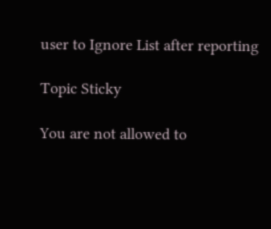user to Ignore List after reporting

Topic Sticky

You are not allowed to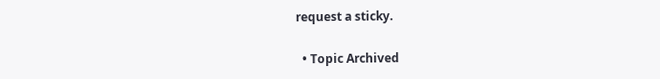request a sticky.

  • Topic Archived